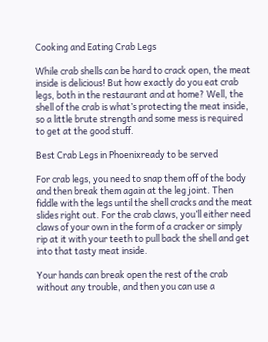Cooking and Eating Crab Legs

While crab shells can be hard to crack open, the meat inside is delicious! But how exactly do you eat crab legs, both in the restaurant and at home? Well, the shell of the crab is what’s protecting the meat inside, so a little brute strength and some mess is required to get at the good stuff.

Best Crab Legs in Phoenixready to be served

For crab legs, you need to snap them off of the body and then break them again at the leg joint. Then fiddle with the legs until the shell cracks and the meat slides right out. For the crab claws, you’ll either need claws of your own in the form of a cracker or simply rip at it with your teeth to pull back the shell and get into that tasty meat inside.

Your hands can break open the rest of the crab without any trouble, and then you can use a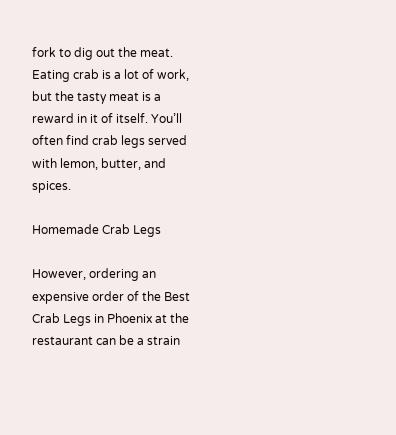fork to dig out the meat. Eating crab is a lot of work, but the tasty meat is a reward in it of itself. You’ll often find crab legs served with lemon, butter, and spices.

Homemade Crab Legs

However, ordering an expensive order of the Best Crab Legs in Phoenix at the restaurant can be a strain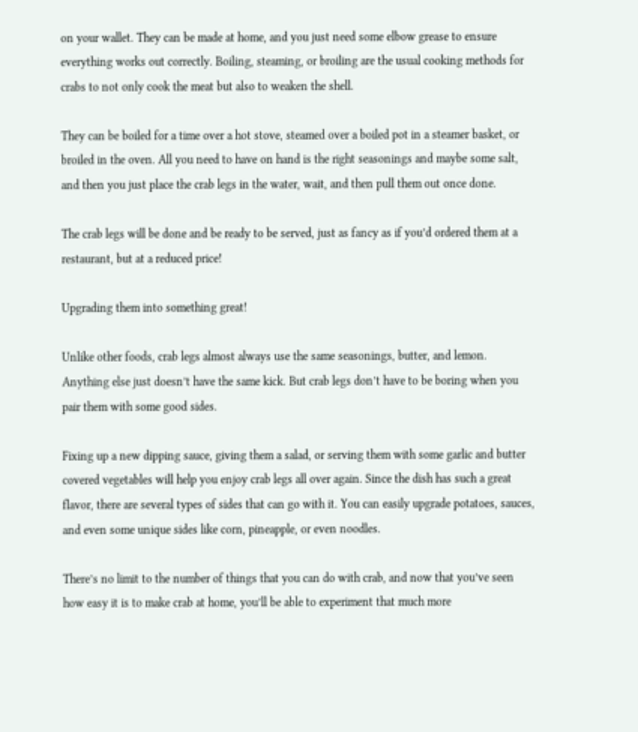on your wallet. They can be made at home, and you just need some elbow grease to ensure everything works out correctly. Boiling, steaming, or broiling are the usual cooking methods for crabs to not only cook the meat but also to weaken the shell.

They can be boiled for a time over a hot stove, steamed over a boiled pot in a steamer basket, or broiled in the oven. All you need to have on hand is the right seasonings and maybe some salt, and then you just place the crab legs in the water, wait, and then pull them out once done.

The crab legs will be done and be ready to be served, just as fancy as if you’d ordered them at a restaurant, but at a reduced price!

Upgrading them into something great!

Unlike other foods, crab legs almost always use the same seasonings, butter, and lemon. Anything else just doesn’t have the same kick. But crab legs don’t have to be boring when you pair them with some good sides.

Fixing up a new dipping sauce, giving them a salad, or serving them with some garlic and butter covered vegetables will help you enjoy crab legs all over again. Since the dish has such a great flavor, there are several types of sides that can go with it. You can easily upgrade potatoes, sauces, and even some unique sides like corn, pineapple, or even noodles.

There’s no limit to the number of things that you can do with crab, and now that you’ve seen how easy it is to make crab at home, you’ll be able to experiment that much more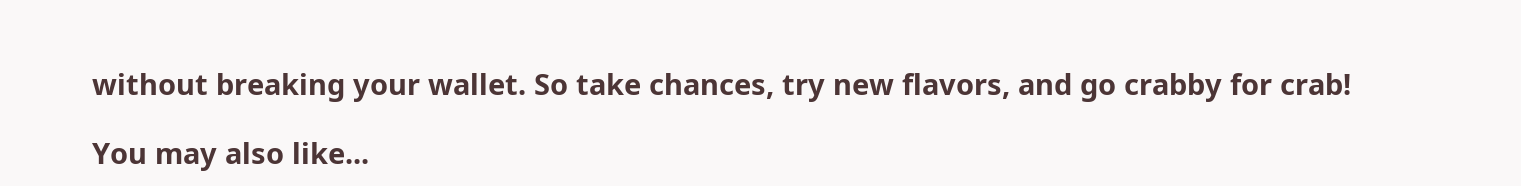without breaking your wallet. So take chances, try new flavors, and go crabby for crab!

You may also like...